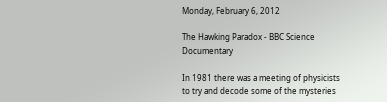Monday, February 6, 2012

The Hawking Paradox - BBC Science Documentary

In 1981 there was a meeting of physicists to try and decode some of the mysteries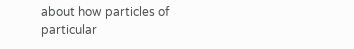about how particles of particular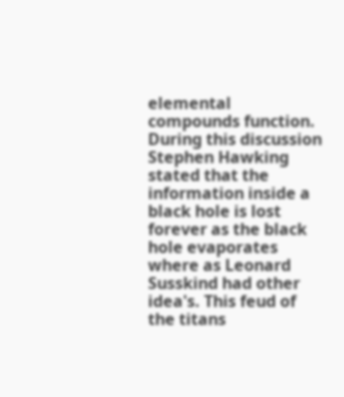elemental compounds function. During this discussion Stephen Hawking stated that the information inside a black hole is lost forever as the black hole evaporates where as Leonard Susskind had other idea's. This feud of the titans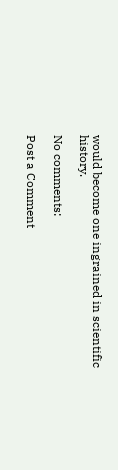would become one ingrained in scientific history.

No comments:

Post a Comment